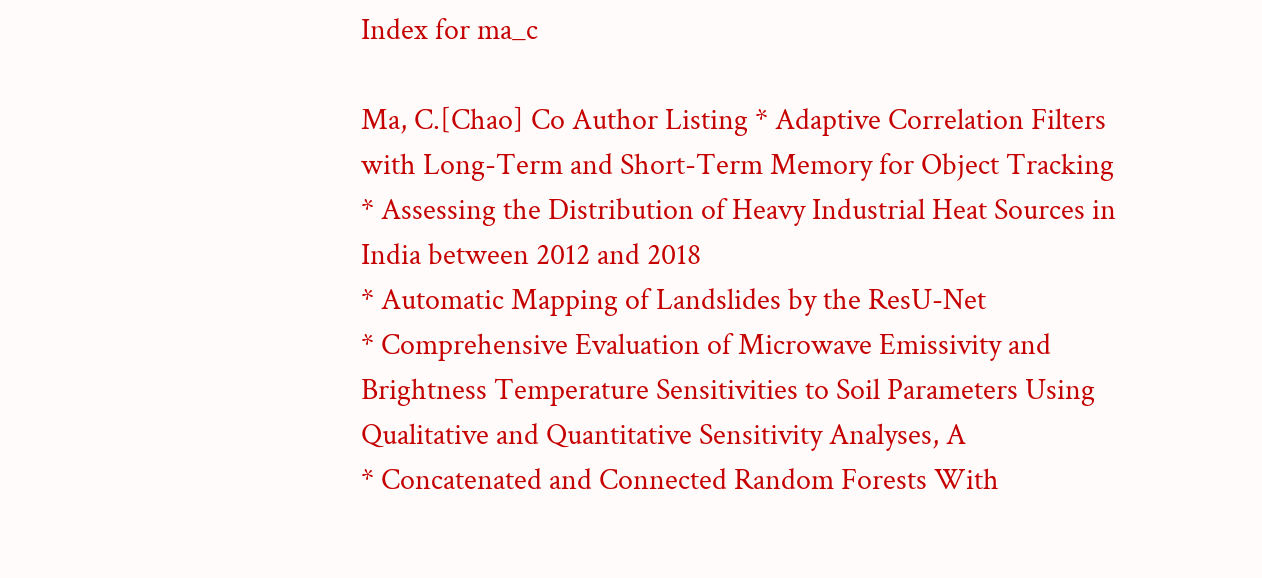Index for ma_c

Ma, C.[Chao] Co Author Listing * Adaptive Correlation Filters with Long-Term and Short-Term Memory for Object Tracking
* Assessing the Distribution of Heavy Industrial Heat Sources in India between 2012 and 2018
* Automatic Mapping of Landslides by the ResU-Net
* Comprehensive Evaluation of Microwave Emissivity and Brightness Temperature Sensitivities to Soil Parameters Using Qualitative and Quantitative Sensitivity Analyses, A
* Concatenated and Connected Random Forests With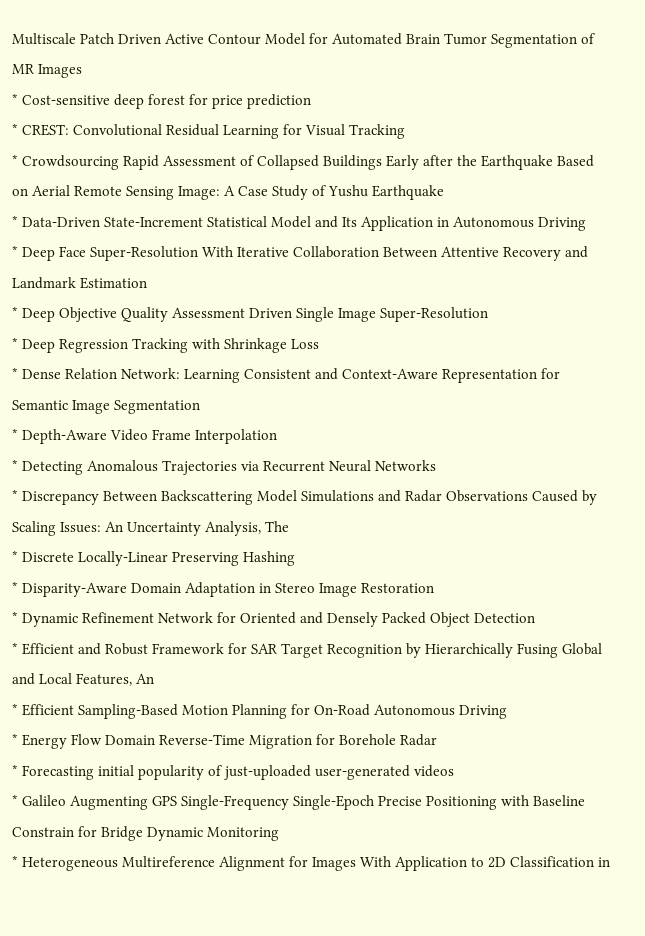Multiscale Patch Driven Active Contour Model for Automated Brain Tumor Segmentation of MR Images
* Cost-sensitive deep forest for price prediction
* CREST: Convolutional Residual Learning for Visual Tracking
* Crowdsourcing Rapid Assessment of Collapsed Buildings Early after the Earthquake Based on Aerial Remote Sensing Image: A Case Study of Yushu Earthquake
* Data-Driven State-Increment Statistical Model and Its Application in Autonomous Driving
* Deep Face Super-Resolution With Iterative Collaboration Between Attentive Recovery and Landmark Estimation
* Deep Objective Quality Assessment Driven Single Image Super-Resolution
* Deep Regression Tracking with Shrinkage Loss
* Dense Relation Network: Learning Consistent and Context-Aware Representation for Semantic Image Segmentation
* Depth-Aware Video Frame Interpolation
* Detecting Anomalous Trajectories via Recurrent Neural Networks
* Discrepancy Between Backscattering Model Simulations and Radar Observations Caused by Scaling Issues: An Uncertainty Analysis, The
* Discrete Locally-Linear Preserving Hashing
* Disparity-Aware Domain Adaptation in Stereo Image Restoration
* Dynamic Refinement Network for Oriented and Densely Packed Object Detection
* Efficient and Robust Framework for SAR Target Recognition by Hierarchically Fusing Global and Local Features, An
* Efficient Sampling-Based Motion Planning for On-Road Autonomous Driving
* Energy Flow Domain Reverse-Time Migration for Borehole Radar
* Forecasting initial popularity of just-uploaded user-generated videos
* Galileo Augmenting GPS Single-Frequency Single-Epoch Precise Positioning with Baseline Constrain for Bridge Dynamic Monitoring
* Heterogeneous Multireference Alignment for Images With Application to 2D Classification in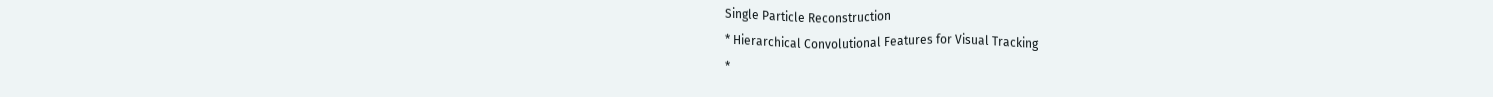Single Particle Reconstruction
* Hierarchical Convolutional Features for Visual Tracking
*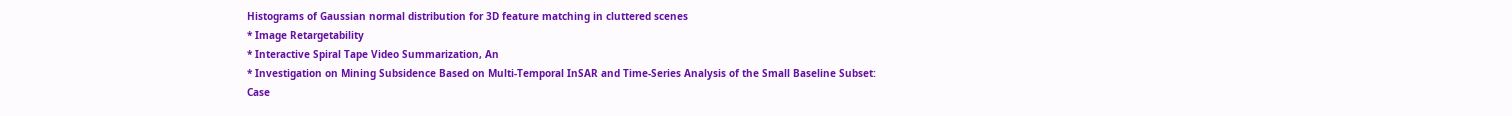Histograms of Gaussian normal distribution for 3D feature matching in cluttered scenes
* Image Retargetability
* Interactive Spiral Tape Video Summarization, An
* Investigation on Mining Subsidence Based on Multi-Temporal InSAR and Time-Series Analysis of the Small Baseline Subset: Case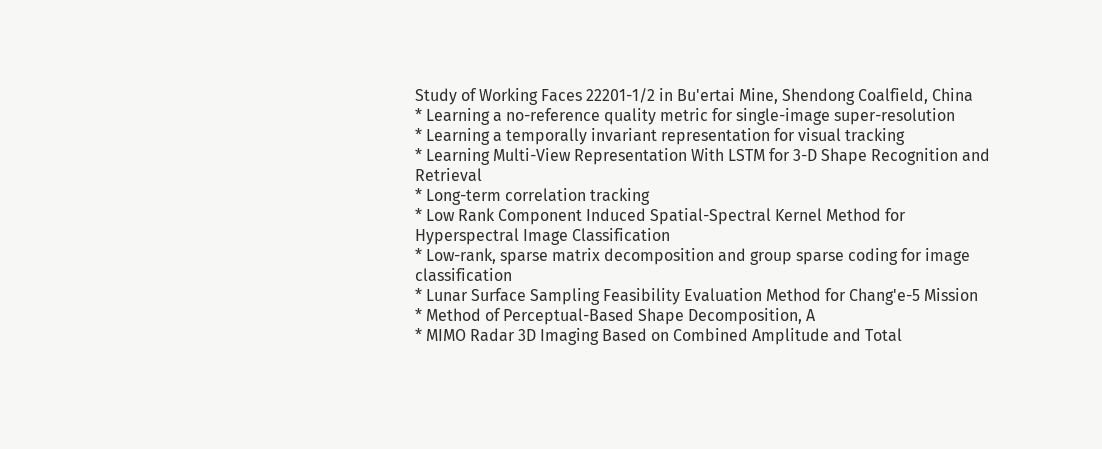Study of Working Faces 22201-1/2 in Bu'ertai Mine, Shendong Coalfield, China
* Learning a no-reference quality metric for single-image super-resolution
* Learning a temporally invariant representation for visual tracking
* Learning Multi-View Representation With LSTM for 3-D Shape Recognition and Retrieval
* Long-term correlation tracking
* Low Rank Component Induced Spatial-Spectral Kernel Method for Hyperspectral Image Classification
* Low-rank, sparse matrix decomposition and group sparse coding for image classification
* Lunar Surface Sampling Feasibility Evaluation Method for Chang'e-5 Mission
* Method of Perceptual-Based Shape Decomposition, A
* MIMO Radar 3D Imaging Based on Combined Amplitude and Total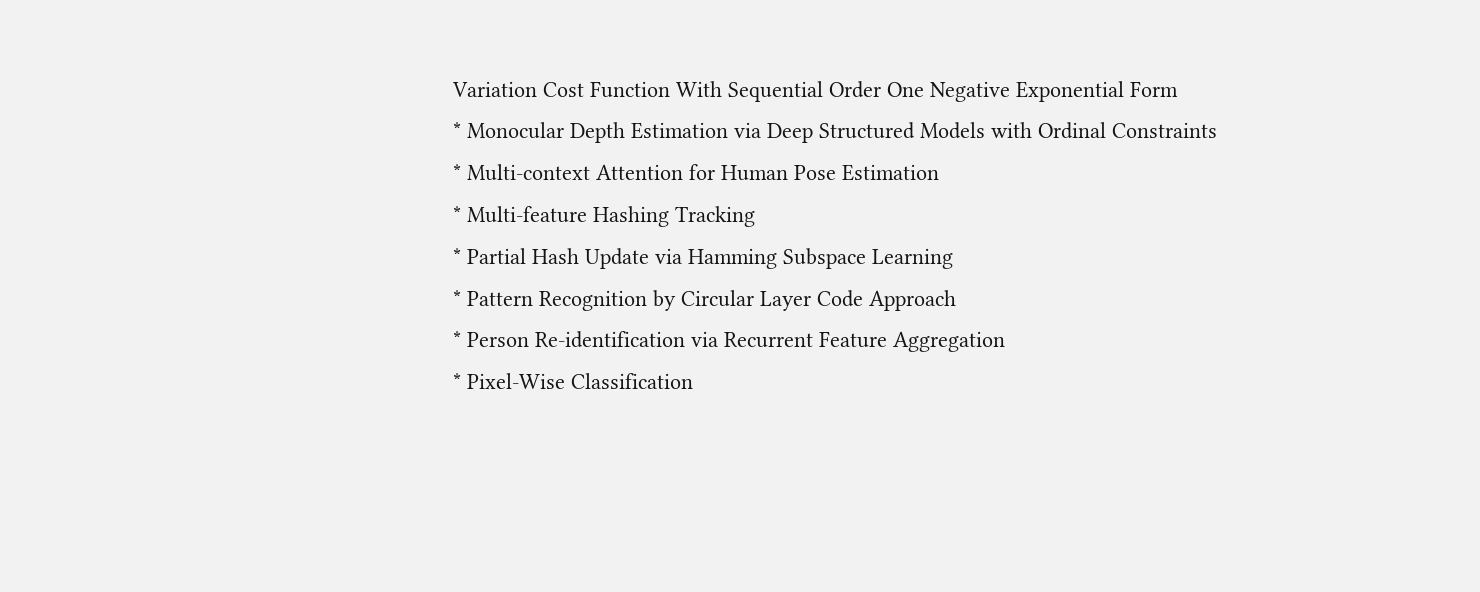Variation Cost Function With Sequential Order One Negative Exponential Form
* Monocular Depth Estimation via Deep Structured Models with Ordinal Constraints
* Multi-context Attention for Human Pose Estimation
* Multi-feature Hashing Tracking
* Partial Hash Update via Hamming Subspace Learning
* Pattern Recognition by Circular Layer Code Approach
* Person Re-identification via Recurrent Feature Aggregation
* Pixel-Wise Classification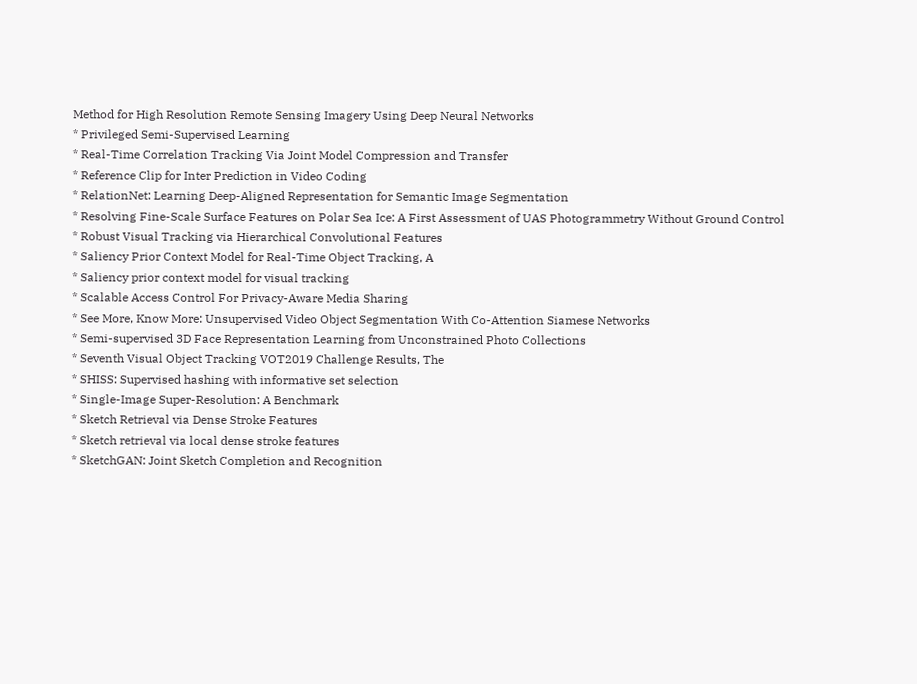Method for High Resolution Remote Sensing Imagery Using Deep Neural Networks
* Privileged Semi-Supervised Learning
* Real-Time Correlation Tracking Via Joint Model Compression and Transfer
* Reference Clip for Inter Prediction in Video Coding
* RelationNet: Learning Deep-Aligned Representation for Semantic Image Segmentation
* Resolving Fine-Scale Surface Features on Polar Sea Ice: A First Assessment of UAS Photogrammetry Without Ground Control
* Robust Visual Tracking via Hierarchical Convolutional Features
* Saliency Prior Context Model for Real-Time Object Tracking, A
* Saliency prior context model for visual tracking
* Scalable Access Control For Privacy-Aware Media Sharing
* See More, Know More: Unsupervised Video Object Segmentation With Co-Attention Siamese Networks
* Semi-supervised 3D Face Representation Learning from Unconstrained Photo Collections
* Seventh Visual Object Tracking VOT2019 Challenge Results, The
* SHISS: Supervised hashing with informative set selection
* Single-Image Super-Resolution: A Benchmark
* Sketch Retrieval via Dense Stroke Features
* Sketch retrieval via local dense stroke features
* SketchGAN: Joint Sketch Completion and Recognition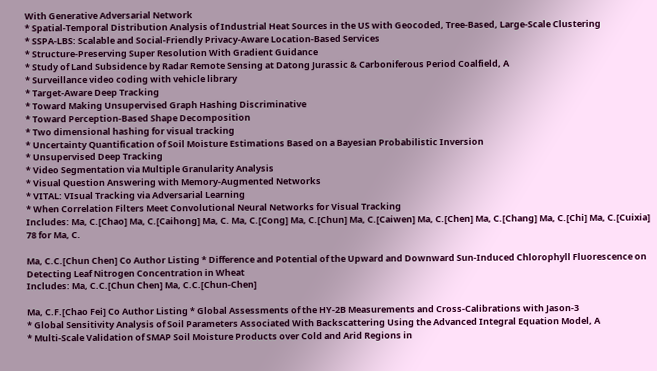With Generative Adversarial Network
* Spatial-Temporal Distribution Analysis of Industrial Heat Sources in the US with Geocoded, Tree-Based, Large-Scale Clustering
* SSPA-LBS: Scalable and Social-Friendly Privacy-Aware Location-Based Services
* Structure-Preserving Super Resolution With Gradient Guidance
* Study of Land Subsidence by Radar Remote Sensing at Datong Jurassic & Carboniferous Period Coalfield, A
* Surveillance video coding with vehicle library
* Target-Aware Deep Tracking
* Toward Making Unsupervised Graph Hashing Discriminative
* Toward Perception-Based Shape Decomposition
* Two dimensional hashing for visual tracking
* Uncertainty Quantification of Soil Moisture Estimations Based on a Bayesian Probabilistic Inversion
* Unsupervised Deep Tracking
* Video Segmentation via Multiple Granularity Analysis
* Visual Question Answering with Memory-Augmented Networks
* VITAL: VIsual Tracking via Adversarial Learning
* When Correlation Filters Meet Convolutional Neural Networks for Visual Tracking
Includes: Ma, C.[Chao] Ma, C.[Caihong] Ma, C. Ma, C.[Cong] Ma, C.[Chun] Ma, C.[Caiwen] Ma, C.[Chen] Ma, C.[Chang] Ma, C.[Chi] Ma, C.[Cuixia]
78 for Ma, C.

Ma, C.C.[Chun Chen] Co Author Listing * Difference and Potential of the Upward and Downward Sun-Induced Chlorophyll Fluorescence on Detecting Leaf Nitrogen Concentration in Wheat
Includes: Ma, C.C.[Chun Chen] Ma, C.C.[Chun-Chen]

Ma, C.F.[Chao Fei] Co Author Listing * Global Assessments of the HY-2B Measurements and Cross-Calibrations with Jason-3
* Global Sensitivity Analysis of Soil Parameters Associated With Backscattering Using the Advanced Integral Equation Model, A
* Multi-Scale Validation of SMAP Soil Moisture Products over Cold and Arid Regions in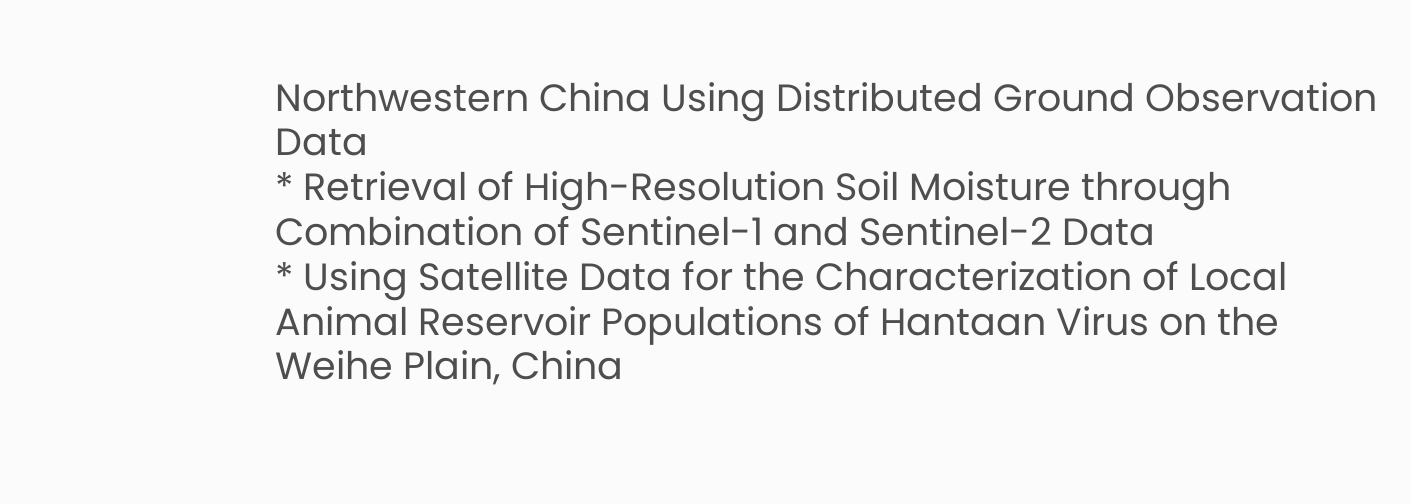Northwestern China Using Distributed Ground Observation Data
* Retrieval of High-Resolution Soil Moisture through Combination of Sentinel-1 and Sentinel-2 Data
* Using Satellite Data for the Characterization of Local Animal Reservoir Populations of Hantaan Virus on the Weihe Plain, China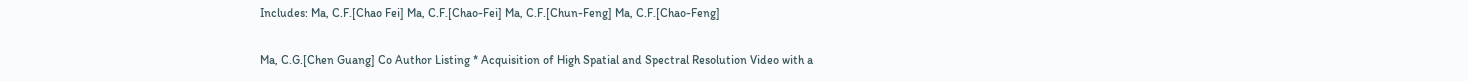Includes: Ma, C.F.[Chao Fei] Ma, C.F.[Chao-Fei] Ma, C.F.[Chun-Feng] Ma, C.F.[Chao-Feng]

Ma, C.G.[Chen Guang] Co Author Listing * Acquisition of High Spatial and Spectral Resolution Video with a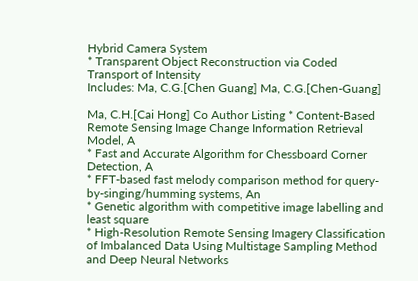Hybrid Camera System
* Transparent Object Reconstruction via Coded Transport of Intensity
Includes: Ma, C.G.[Chen Guang] Ma, C.G.[Chen-Guang]

Ma, C.H.[Cai Hong] Co Author Listing * Content-Based Remote Sensing Image Change Information Retrieval Model, A
* Fast and Accurate Algorithm for Chessboard Corner Detection, A
* FFT-based fast melody comparison method for query-by-singing/humming systems, An
* Genetic algorithm with competitive image labelling and least square
* High-Resolution Remote Sensing Imagery Classification of Imbalanced Data Using Multistage Sampling Method and Deep Neural Networks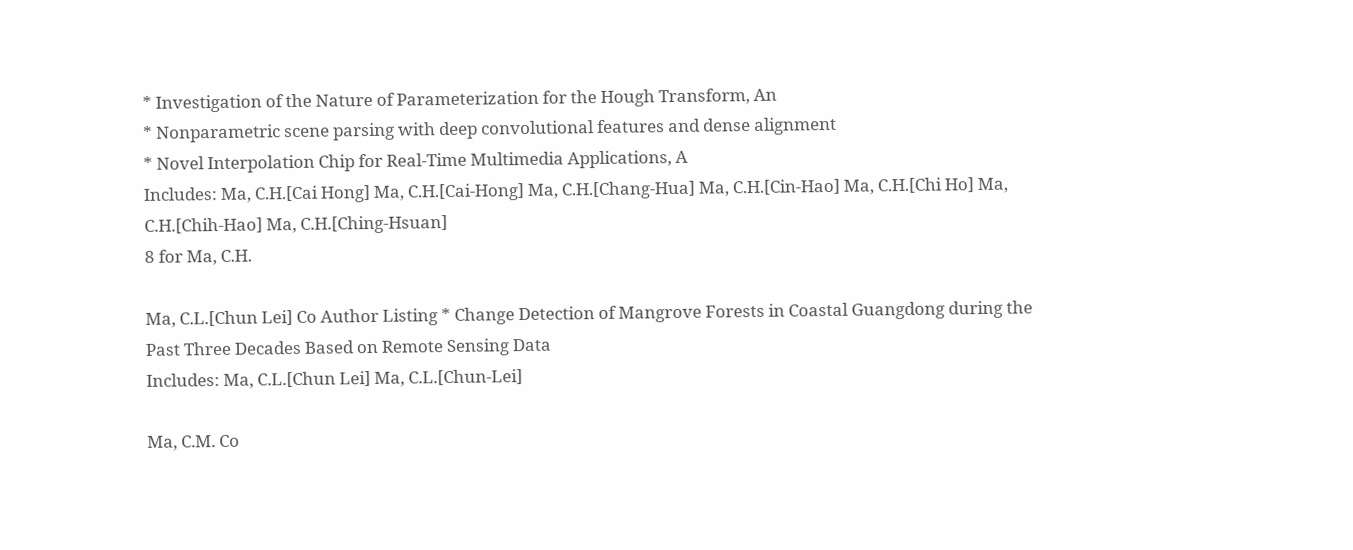* Investigation of the Nature of Parameterization for the Hough Transform, An
* Nonparametric scene parsing with deep convolutional features and dense alignment
* Novel Interpolation Chip for Real-Time Multimedia Applications, A
Includes: Ma, C.H.[Cai Hong] Ma, C.H.[Cai-Hong] Ma, C.H.[Chang-Hua] Ma, C.H.[Cin-Hao] Ma, C.H.[Chi Ho] Ma, C.H.[Chih-Hao] Ma, C.H.[Ching-Hsuan]
8 for Ma, C.H.

Ma, C.L.[Chun Lei] Co Author Listing * Change Detection of Mangrove Forests in Coastal Guangdong during the Past Three Decades Based on Remote Sensing Data
Includes: Ma, C.L.[Chun Lei] Ma, C.L.[Chun-Lei]

Ma, C.M. Co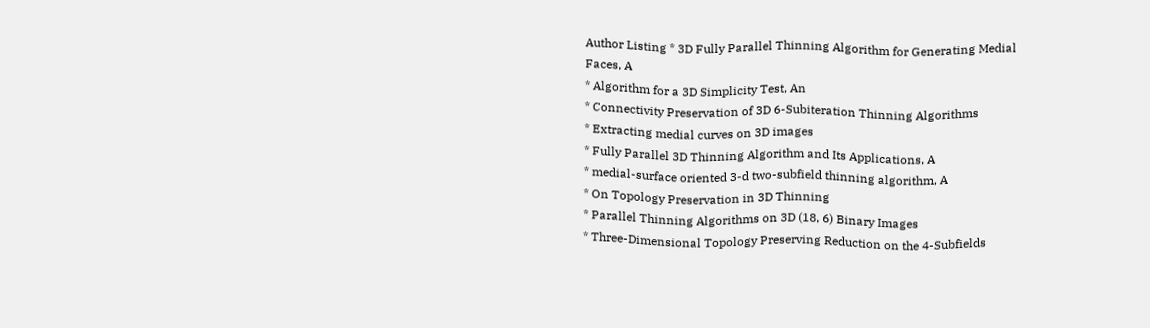Author Listing * 3D Fully Parallel Thinning Algorithm for Generating Medial Faces, A
* Algorithm for a 3D Simplicity Test, An
* Connectivity Preservation of 3D 6-Subiteration Thinning Algorithms
* Extracting medial curves on 3D images
* Fully Parallel 3D Thinning Algorithm and Its Applications, A
* medial-surface oriented 3-d two-subfield thinning algorithm, A
* On Topology Preservation in 3D Thinning
* Parallel Thinning Algorithms on 3D (18, 6) Binary Images
* Three-Dimensional Topology Preserving Reduction on the 4-Subfields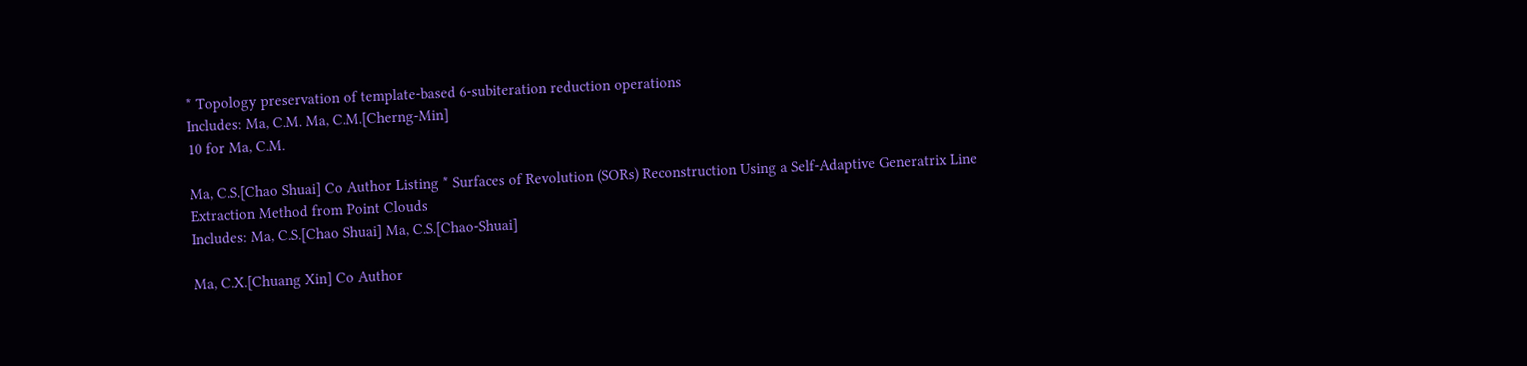* Topology preservation of template-based 6-subiteration reduction operations
Includes: Ma, C.M. Ma, C.M.[Cherng-Min]
10 for Ma, C.M.

Ma, C.S.[Chao Shuai] Co Author Listing * Surfaces of Revolution (SORs) Reconstruction Using a Self-Adaptive Generatrix Line Extraction Method from Point Clouds
Includes: Ma, C.S.[Chao Shuai] Ma, C.S.[Chao-Shuai]

Ma, C.X.[Chuang Xin] Co Author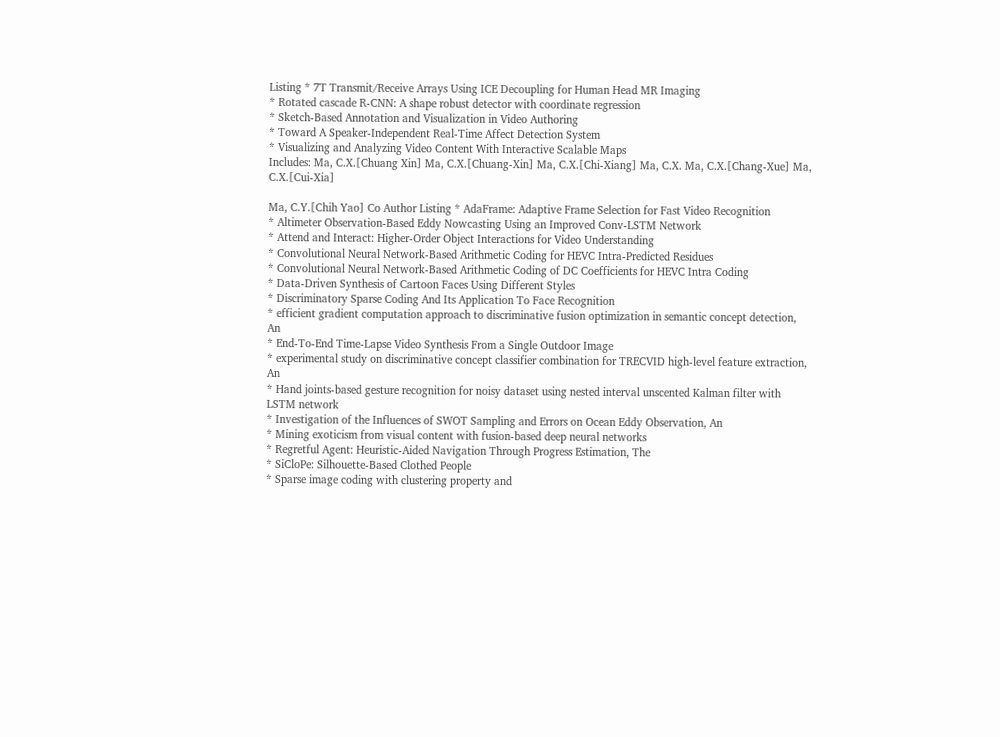Listing * 7T Transmit/Receive Arrays Using ICE Decoupling for Human Head MR Imaging
* Rotated cascade R-CNN: A shape robust detector with coordinate regression
* Sketch-Based Annotation and Visualization in Video Authoring
* Toward A Speaker-Independent Real-Time Affect Detection System
* Visualizing and Analyzing Video Content With Interactive Scalable Maps
Includes: Ma, C.X.[Chuang Xin] Ma, C.X.[Chuang-Xin] Ma, C.X.[Chi-Xiang] Ma, C.X. Ma, C.X.[Chang-Xue] Ma, C.X.[Cui-Xia]

Ma, C.Y.[Chih Yao] Co Author Listing * AdaFrame: Adaptive Frame Selection for Fast Video Recognition
* Altimeter Observation-Based Eddy Nowcasting Using an Improved Conv-LSTM Network
* Attend and Interact: Higher-Order Object Interactions for Video Understanding
* Convolutional Neural Network-Based Arithmetic Coding for HEVC Intra-Predicted Residues
* Convolutional Neural Network-Based Arithmetic Coding of DC Coefficients for HEVC Intra Coding
* Data-Driven Synthesis of Cartoon Faces Using Different Styles
* Discriminatory Sparse Coding And Its Application To Face Recognition
* efficient gradient computation approach to discriminative fusion optimization in semantic concept detection, An
* End-To-End Time-Lapse Video Synthesis From a Single Outdoor Image
* experimental study on discriminative concept classifier combination for TRECVID high-level feature extraction, An
* Hand joints-based gesture recognition for noisy dataset using nested interval unscented Kalman filter with LSTM network
* Investigation of the Influences of SWOT Sampling and Errors on Ocean Eddy Observation, An
* Mining exoticism from visual content with fusion-based deep neural networks
* Regretful Agent: Heuristic-Aided Navigation Through Progress Estimation, The
* SiCloPe: Silhouette-Based Clothed People
* Sparse image coding with clustering property and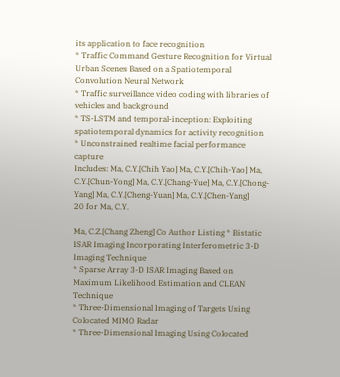its application to face recognition
* Traffic Command Gesture Recognition for Virtual Urban Scenes Based on a Spatiotemporal Convolution Neural Network
* Traffic surveillance video coding with libraries of vehicles and background
* TS-LSTM and temporal-inception: Exploiting spatiotemporal dynamics for activity recognition
* Unconstrained realtime facial performance capture
Includes: Ma, C.Y.[Chih Yao] Ma, C.Y.[Chih-Yao] Ma, C.Y.[Chun-Yong] Ma, C.Y.[Chang-Yue] Ma, C.Y.[Chong-Yang] Ma, C.Y.[Cheng-Yuan] Ma, C.Y.[Chen-Yang]
20 for Ma, C.Y.

Ma, C.Z.[Chang Zheng] Co Author Listing * Bistatic ISAR Imaging Incorporating Interferometric 3-D Imaging Technique
* Sparse Array 3-D ISAR Imaging Based on Maximum Likelihood Estimation and CLEAN Technique
* Three-Dimensional Imaging of Targets Using Colocated MIMO Radar
* Three-Dimensional Imaging Using Colocated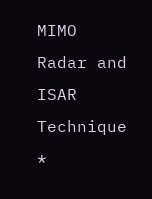MIMO Radar and ISAR Technique
*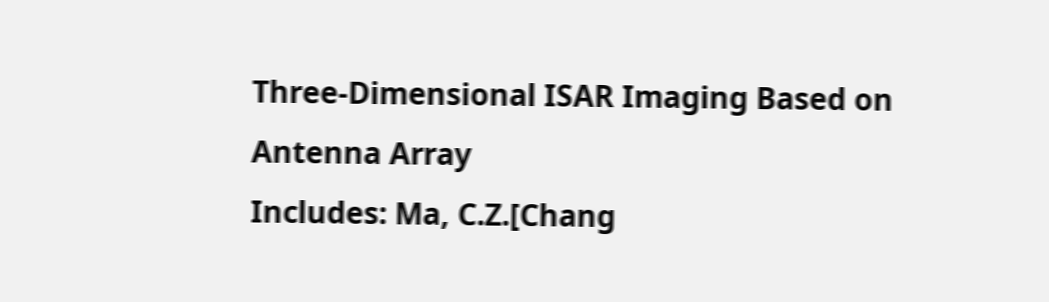Three-Dimensional ISAR Imaging Based on Antenna Array
Includes: Ma, C.Z.[Chang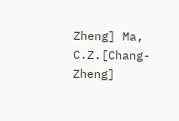Zheng] Ma, C.Z.[Chang-Zheng]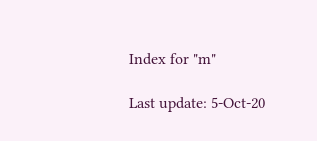Index for "m"

Last update: 5-Oct-20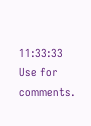11:33:33
Use for comments.